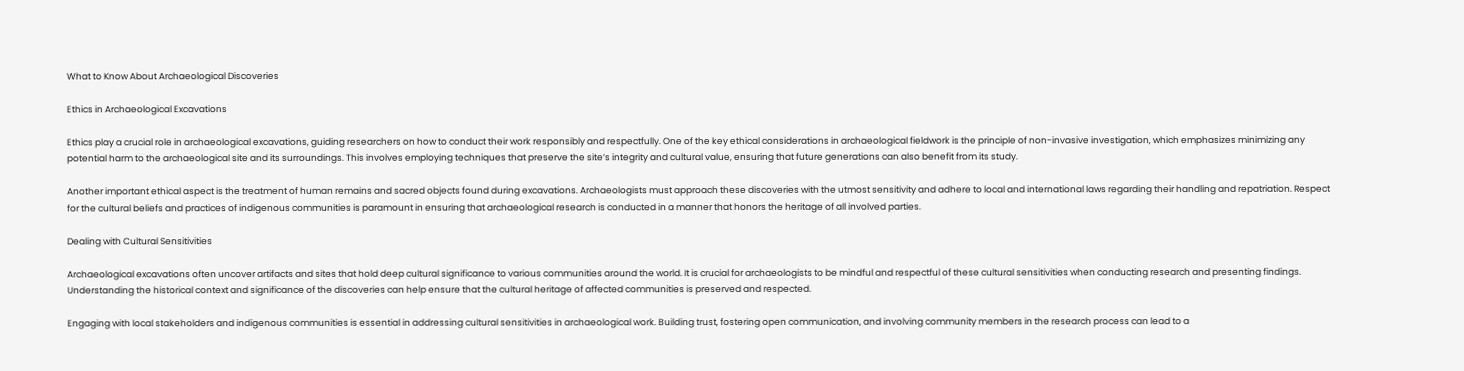What to Know About Archaeological Discoveries

Ethics in Archaeological Excavations

Ethics play a crucial role in archaeological excavations, guiding researchers on how to conduct their work responsibly and respectfully. One of the key ethical considerations in archaeological fieldwork is the principle of non-invasive investigation, which emphasizes minimizing any potential harm to the archaeological site and its surroundings. This involves employing techniques that preserve the site’s integrity and cultural value, ensuring that future generations can also benefit from its study.

Another important ethical aspect is the treatment of human remains and sacred objects found during excavations. Archaeologists must approach these discoveries with the utmost sensitivity and adhere to local and international laws regarding their handling and repatriation. Respect for the cultural beliefs and practices of indigenous communities is paramount in ensuring that archaeological research is conducted in a manner that honors the heritage of all involved parties.

Dealing with Cultural Sensitivities

Archaeological excavations often uncover artifacts and sites that hold deep cultural significance to various communities around the world. It is crucial for archaeologists to be mindful and respectful of these cultural sensitivities when conducting research and presenting findings. Understanding the historical context and significance of the discoveries can help ensure that the cultural heritage of affected communities is preserved and respected.

Engaging with local stakeholders and indigenous communities is essential in addressing cultural sensitivities in archaeological work. Building trust, fostering open communication, and involving community members in the research process can lead to a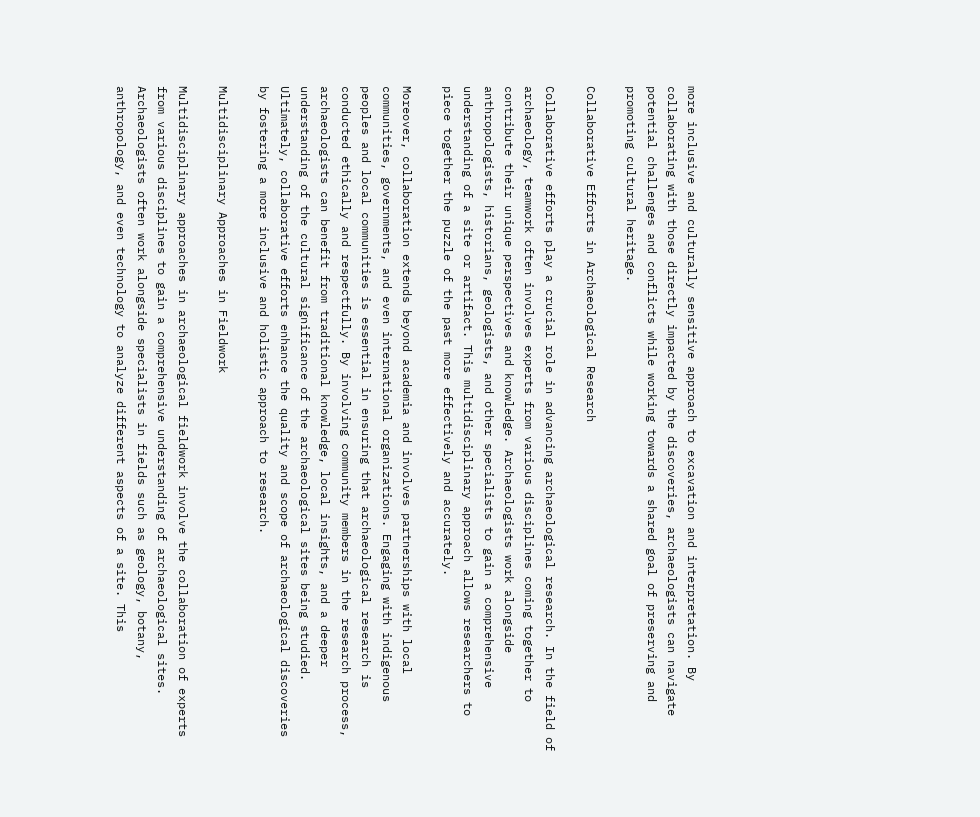more inclusive and culturally sensitive approach to excavation and interpretation. By collaborating with those directly impacted by the discoveries, archaeologists can navigate potential challenges and conflicts while working towards a shared goal of preserving and promoting cultural heritage.

Collaborative Efforts in Archaeological Research

Collaborative efforts play a crucial role in advancing archaeological research. In the field of archaeology, teamwork often involves experts from various disciplines coming together to contribute their unique perspectives and knowledge. Archaeologists work alongside anthropologists, historians, geologists, and other specialists to gain a comprehensive understanding of a site or artifact. This multidisciplinary approach allows researchers to piece together the puzzle of the past more effectively and accurately.

Moreover, collaboration extends beyond academia and involves partnerships with local communities, governments, and even international organizations. Engaging with indigenous peoples and local communities is essential in ensuring that archaeological research is conducted ethically and respectfully. By involving community members in the research process, archaeologists can benefit from traditional knowledge, local insights, and a deeper understanding of the cultural significance of the archaeological sites being studied. Ultimately, collaborative efforts enhance the quality and scope of archaeological discoveries by fostering a more inclusive and holistic approach to research.

Multidisciplinary Approaches in Fieldwork

Multidisciplinary approaches in archaeological fieldwork involve the collaboration of experts from various disciplines to gain a comprehensive understanding of archaeological sites. Archaeologists often work alongside specialists in fields such as geology, botany, anthropology, and even technology to analyze different aspects of a site. This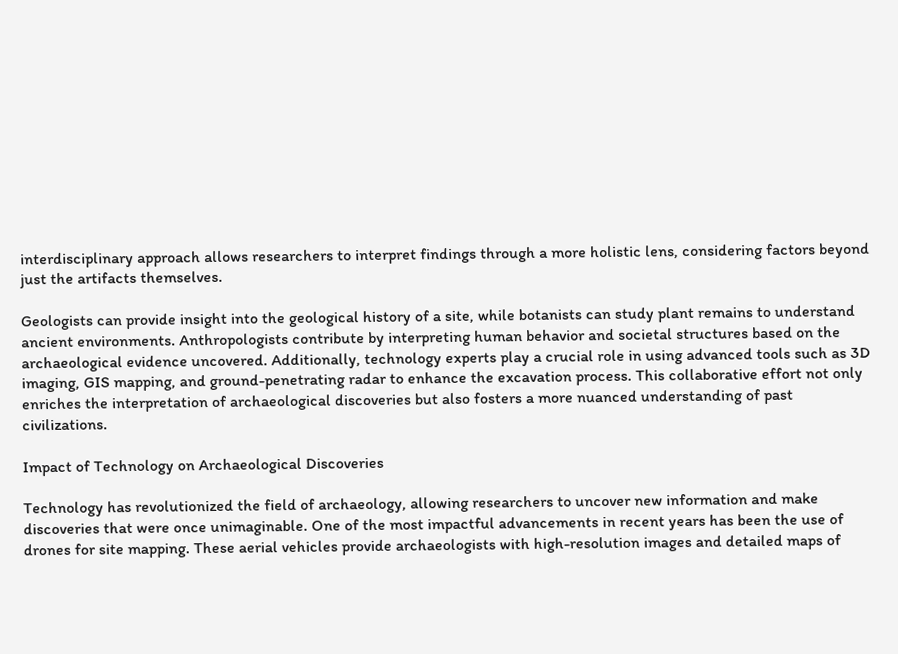interdisciplinary approach allows researchers to interpret findings through a more holistic lens, considering factors beyond just the artifacts themselves.

Geologists can provide insight into the geological history of a site, while botanists can study plant remains to understand ancient environments. Anthropologists contribute by interpreting human behavior and societal structures based on the archaeological evidence uncovered. Additionally, technology experts play a crucial role in using advanced tools such as 3D imaging, GIS mapping, and ground-penetrating radar to enhance the excavation process. This collaborative effort not only enriches the interpretation of archaeological discoveries but also fosters a more nuanced understanding of past civilizations.

Impact of Technology on Archaeological Discoveries

Technology has revolutionized the field of archaeology, allowing researchers to uncover new information and make discoveries that were once unimaginable. One of the most impactful advancements in recent years has been the use of drones for site mapping. These aerial vehicles provide archaeologists with high-resolution images and detailed maps of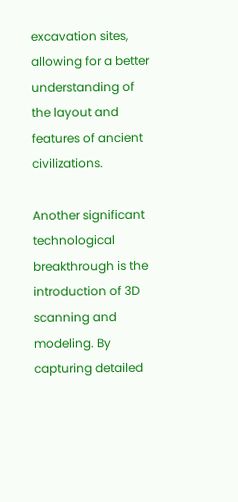excavation sites, allowing for a better understanding of the layout and features of ancient civilizations.

Another significant technological breakthrough is the introduction of 3D scanning and modeling. By capturing detailed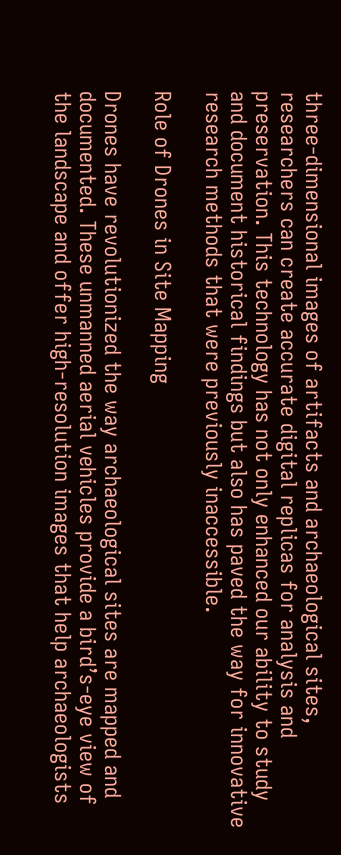three-dimensional images of artifacts and archaeological sites, researchers can create accurate digital replicas for analysis and preservation. This technology has not only enhanced our ability to study and document historical findings but also has paved the way for innovative research methods that were previously inaccessible.

Role of Drones in Site Mapping

Drones have revolutionized the way archaeological sites are mapped and documented. These unmanned aerial vehicles provide a bird’s-eye view of the landscape and offer high-resolution images that help archaeologists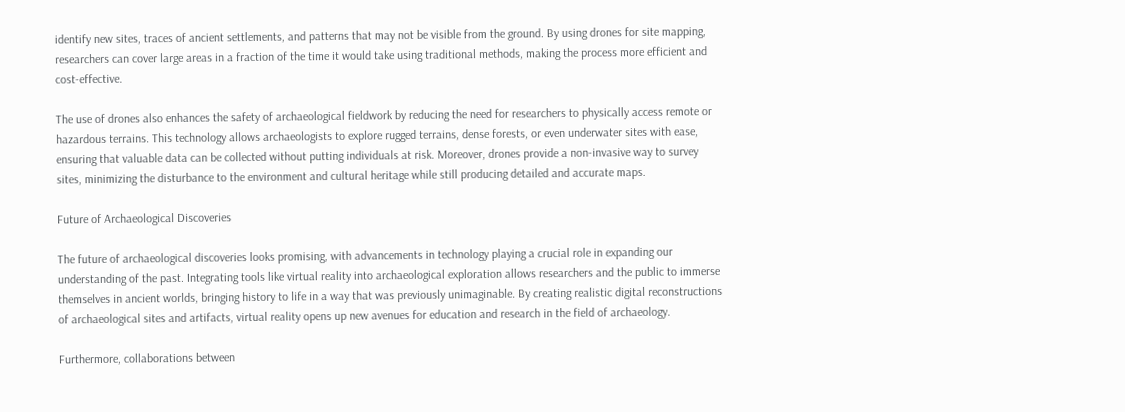identify new sites, traces of ancient settlements, and patterns that may not be visible from the ground. By using drones for site mapping, researchers can cover large areas in a fraction of the time it would take using traditional methods, making the process more efficient and cost-effective.

The use of drones also enhances the safety of archaeological fieldwork by reducing the need for researchers to physically access remote or hazardous terrains. This technology allows archaeologists to explore rugged terrains, dense forests, or even underwater sites with ease, ensuring that valuable data can be collected without putting individuals at risk. Moreover, drones provide a non-invasive way to survey sites, minimizing the disturbance to the environment and cultural heritage while still producing detailed and accurate maps.

Future of Archaeological Discoveries

The future of archaeological discoveries looks promising, with advancements in technology playing a crucial role in expanding our understanding of the past. Integrating tools like virtual reality into archaeological exploration allows researchers and the public to immerse themselves in ancient worlds, bringing history to life in a way that was previously unimaginable. By creating realistic digital reconstructions of archaeological sites and artifacts, virtual reality opens up new avenues for education and research in the field of archaeology.

Furthermore, collaborations between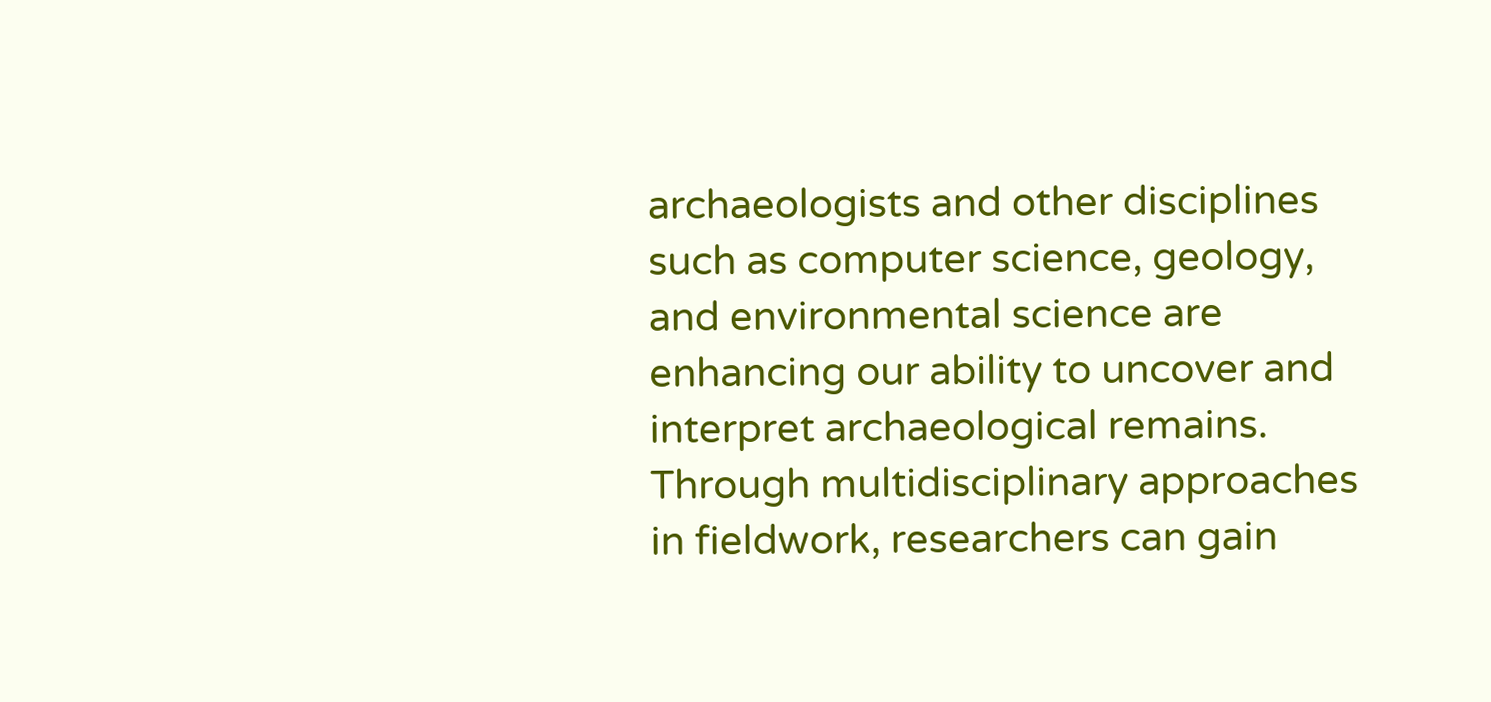archaeologists and other disciplines such as computer science, geology, and environmental science are enhancing our ability to uncover and interpret archaeological remains. Through multidisciplinary approaches in fieldwork, researchers can gain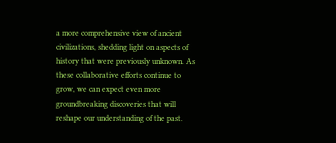a more comprehensive view of ancient civilizations, shedding light on aspects of history that were previously unknown. As these collaborative efforts continue to grow, we can expect even more groundbreaking discoveries that will reshape our understanding of the past.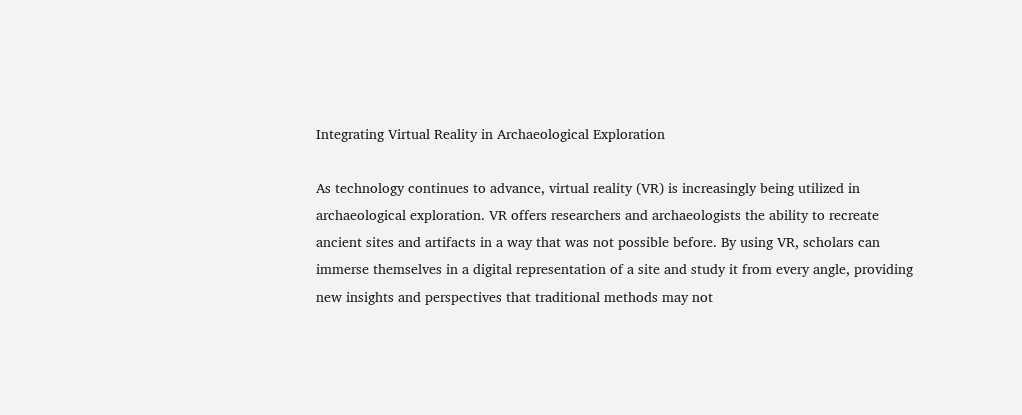Integrating Virtual Reality in Archaeological Exploration

As technology continues to advance, virtual reality (VR) is increasingly being utilized in archaeological exploration. VR offers researchers and archaeologists the ability to recreate ancient sites and artifacts in a way that was not possible before. By using VR, scholars can immerse themselves in a digital representation of a site and study it from every angle, providing new insights and perspectives that traditional methods may not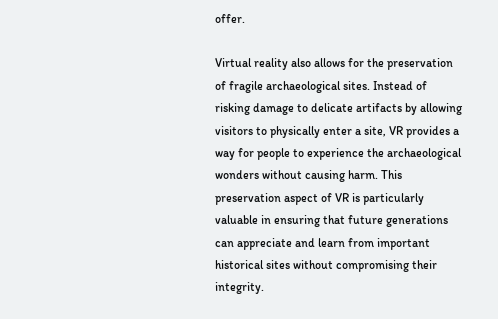offer.

Virtual reality also allows for the preservation of fragile archaeological sites. Instead of risking damage to delicate artifacts by allowing visitors to physically enter a site, VR provides a way for people to experience the archaeological wonders without causing harm. This preservation aspect of VR is particularly valuable in ensuring that future generations can appreciate and learn from important historical sites without compromising their integrity.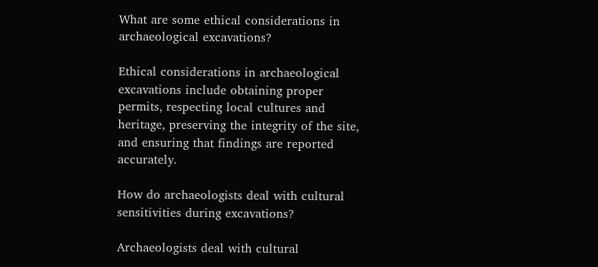What are some ethical considerations in archaeological excavations?

Ethical considerations in archaeological excavations include obtaining proper permits, respecting local cultures and heritage, preserving the integrity of the site, and ensuring that findings are reported accurately.

How do archaeologists deal with cultural sensitivities during excavations?

Archaeologists deal with cultural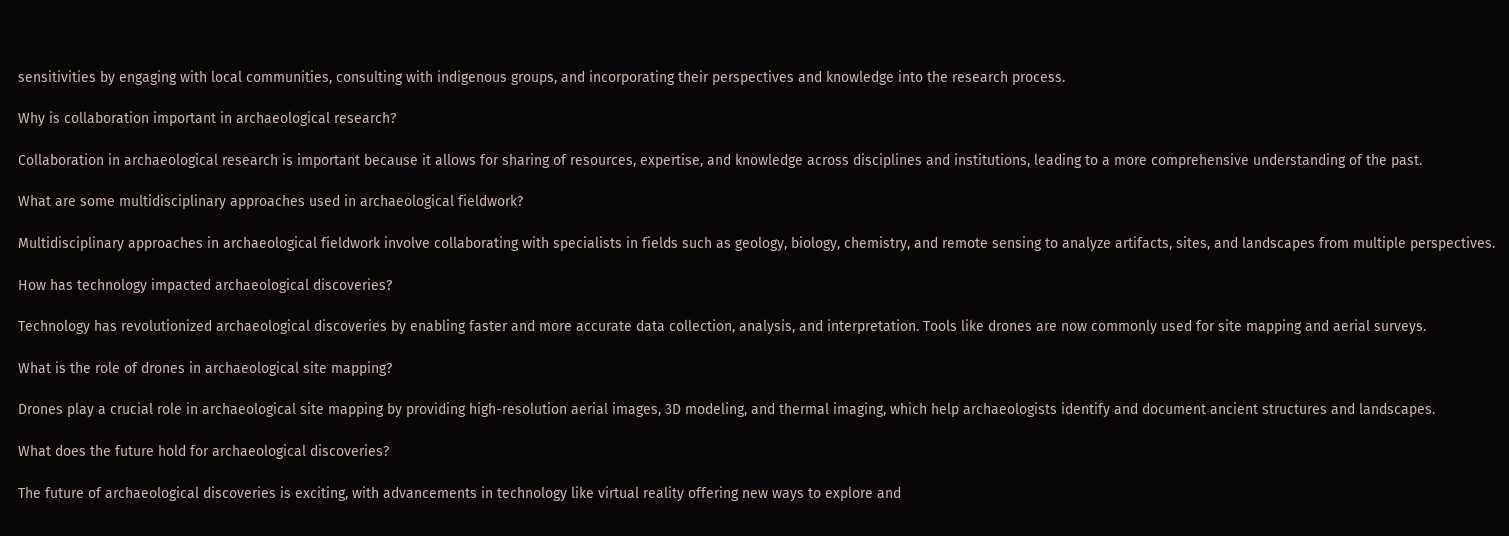sensitivities by engaging with local communities, consulting with indigenous groups, and incorporating their perspectives and knowledge into the research process.

Why is collaboration important in archaeological research?

Collaboration in archaeological research is important because it allows for sharing of resources, expertise, and knowledge across disciplines and institutions, leading to a more comprehensive understanding of the past.

What are some multidisciplinary approaches used in archaeological fieldwork?

Multidisciplinary approaches in archaeological fieldwork involve collaborating with specialists in fields such as geology, biology, chemistry, and remote sensing to analyze artifacts, sites, and landscapes from multiple perspectives.

How has technology impacted archaeological discoveries?

Technology has revolutionized archaeological discoveries by enabling faster and more accurate data collection, analysis, and interpretation. Tools like drones are now commonly used for site mapping and aerial surveys.

What is the role of drones in archaeological site mapping?

Drones play a crucial role in archaeological site mapping by providing high-resolution aerial images, 3D modeling, and thermal imaging, which help archaeologists identify and document ancient structures and landscapes.

What does the future hold for archaeological discoveries?

The future of archaeological discoveries is exciting, with advancements in technology like virtual reality offering new ways to explore and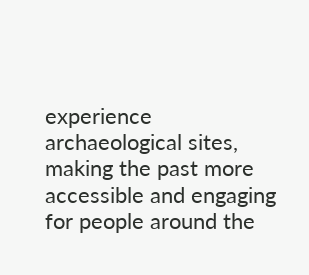experience archaeological sites, making the past more accessible and engaging for people around the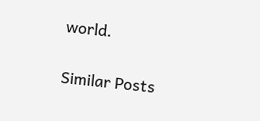world.

Similar Posts